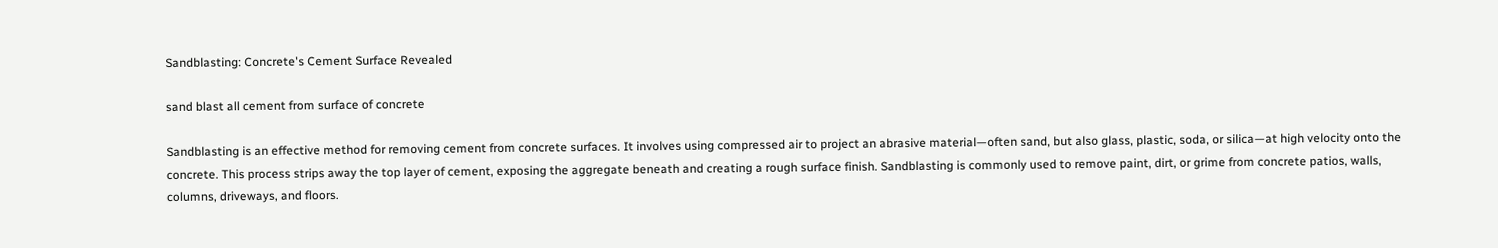Sandblasting: Concrete's Cement Surface Revealed

sand blast all cement from surface of concrete

Sandblasting is an effective method for removing cement from concrete surfaces. It involves using compressed air to project an abrasive material—often sand, but also glass, plastic, soda, or silica—at high velocity onto the concrete. This process strips away the top layer of cement, exposing the aggregate beneath and creating a rough surface finish. Sandblasting is commonly used to remove paint, dirt, or grime from concrete patios, walls, columns, driveways, and floors.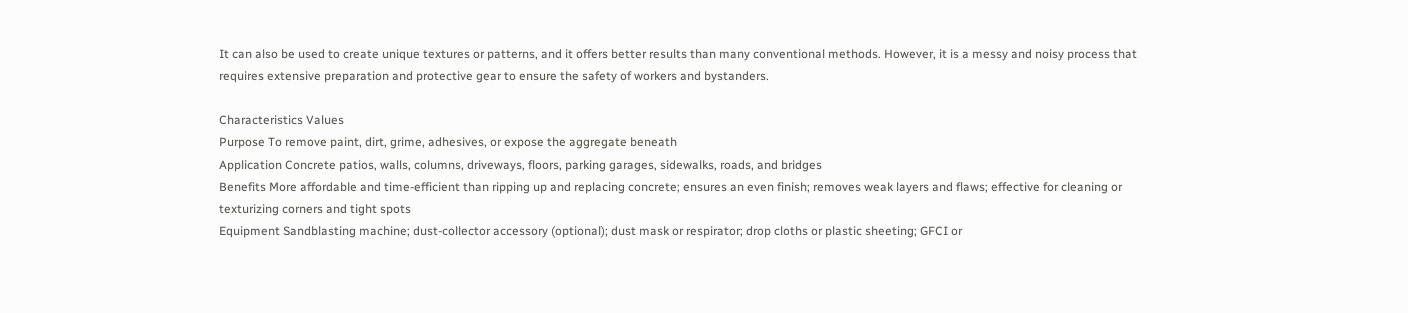It can also be used to create unique textures or patterns, and it offers better results than many conventional methods. However, it is a messy and noisy process that requires extensive preparation and protective gear to ensure the safety of workers and bystanders.

Characteristics Values
Purpose To remove paint, dirt, grime, adhesives, or expose the aggregate beneath
Application Concrete patios, walls, columns, driveways, floors, parking garages, sidewalks, roads, and bridges
Benefits More affordable and time-efficient than ripping up and replacing concrete; ensures an even finish; removes weak layers and flaws; effective for cleaning or texturizing corners and tight spots
Equipment Sandblasting machine; dust-collector accessory (optional); dust mask or respirator; drop cloths or plastic sheeting; GFCI or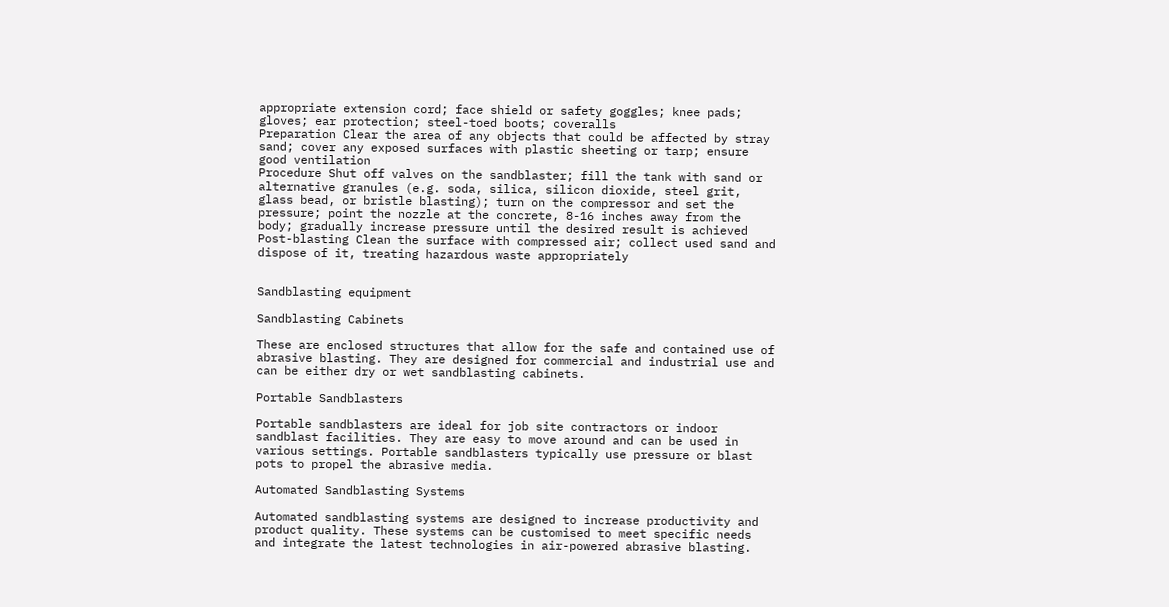appropriate extension cord; face shield or safety goggles; knee pads; gloves; ear protection; steel-toed boots; coveralls
Preparation Clear the area of any objects that could be affected by stray sand; cover any exposed surfaces with plastic sheeting or tarp; ensure good ventilation
Procedure Shut off valves on the sandblaster; fill the tank with sand or alternative granules (e.g. soda, silica, silicon dioxide, steel grit, glass bead, or bristle blasting); turn on the compressor and set the pressure; point the nozzle at the concrete, 8-16 inches away from the body; gradually increase pressure until the desired result is achieved
Post-blasting Clean the surface with compressed air; collect used sand and dispose of it, treating hazardous waste appropriately


Sandblasting equipment

Sandblasting Cabinets

These are enclosed structures that allow for the safe and contained use of abrasive blasting. They are designed for commercial and industrial use and can be either dry or wet sandblasting cabinets.

Portable Sandblasters

Portable sandblasters are ideal for job site contractors or indoor sandblast facilities. They are easy to move around and can be used in various settings. Portable sandblasters typically use pressure or blast pots to propel the abrasive media.

Automated Sandblasting Systems

Automated sandblasting systems are designed to increase productivity and product quality. These systems can be customised to meet specific needs and integrate the latest technologies in air-powered abrasive blasting.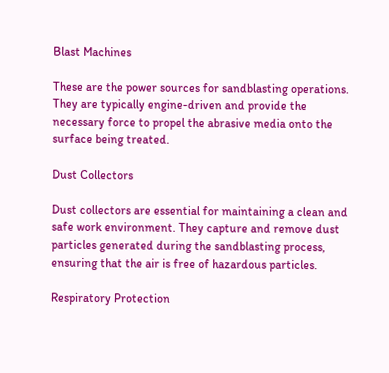Blast Machines

These are the power sources for sandblasting operations. They are typically engine-driven and provide the necessary force to propel the abrasive media onto the surface being treated.

Dust Collectors

Dust collectors are essential for maintaining a clean and safe work environment. They capture and remove dust particles generated during the sandblasting process, ensuring that the air is free of hazardous particles.

Respiratory Protection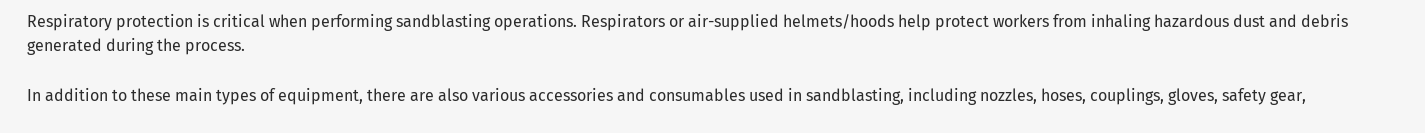Respiratory protection is critical when performing sandblasting operations. Respirators or air-supplied helmets/hoods help protect workers from inhaling hazardous dust and debris generated during the process.

In addition to these main types of equipment, there are also various accessories and consumables used in sandblasting, including nozzles, hoses, couplings, gloves, safety gear,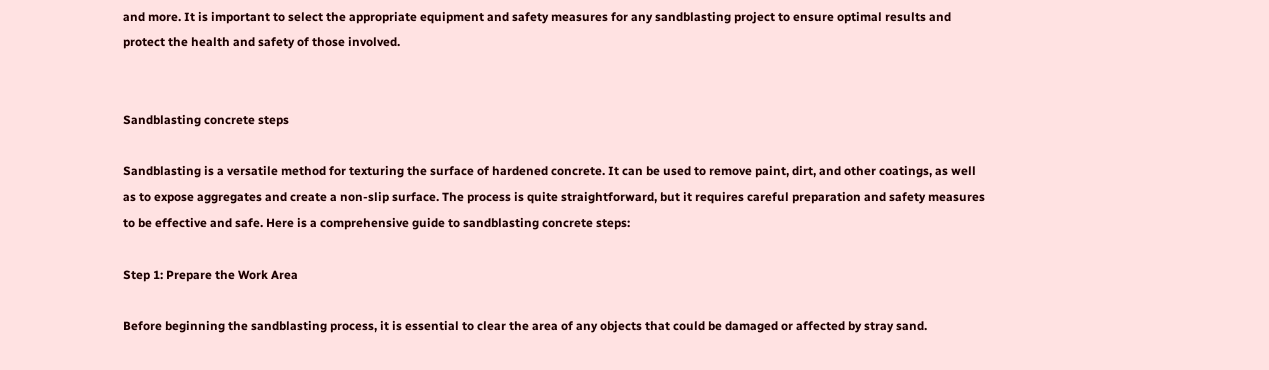and more. It is important to select the appropriate equipment and safety measures for any sandblasting project to ensure optimal results and protect the health and safety of those involved.


Sandblasting concrete steps

Sandblasting is a versatile method for texturing the surface of hardened concrete. It can be used to remove paint, dirt, and other coatings, as well as to expose aggregates and create a non-slip surface. The process is quite straightforward, but it requires careful preparation and safety measures to be effective and safe. Here is a comprehensive guide to sandblasting concrete steps:

Step 1: Prepare the Work Area

Before beginning the sandblasting process, it is essential to clear the area of any objects that could be damaged or affected by stray sand.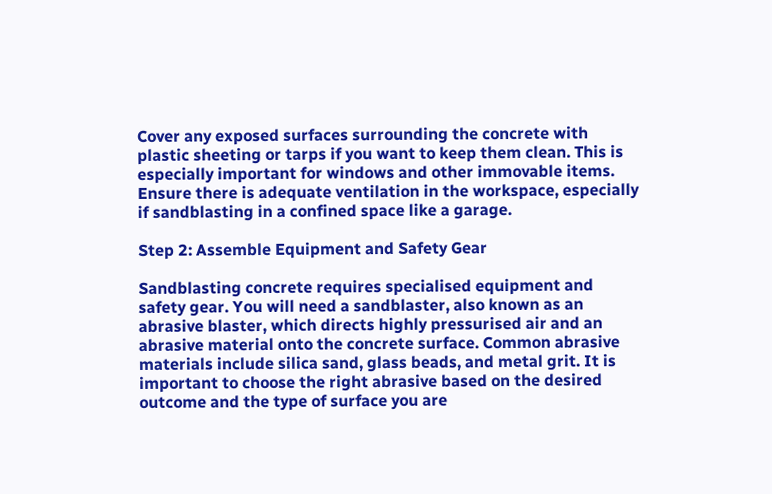Cover any exposed surfaces surrounding the concrete with plastic sheeting or tarps if you want to keep them clean. This is especially important for windows and other immovable items. Ensure there is adequate ventilation in the workspace, especially if sandblasting in a confined space like a garage.

Step 2: Assemble Equipment and Safety Gear

Sandblasting concrete requires specialised equipment and safety gear. You will need a sandblaster, also known as an abrasive blaster, which directs highly pressurised air and an abrasive material onto the concrete surface. Common abrasive materials include silica sand, glass beads, and metal grit. It is important to choose the right abrasive based on the desired outcome and the type of surface you are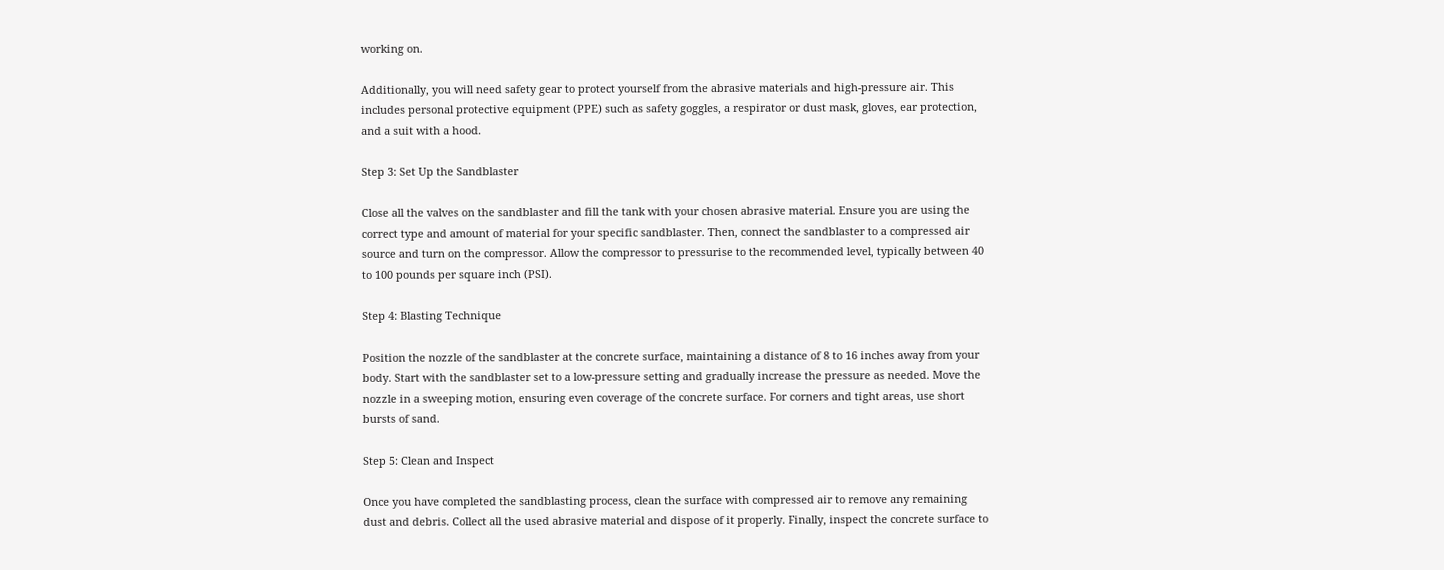working on.

Additionally, you will need safety gear to protect yourself from the abrasive materials and high-pressure air. This includes personal protective equipment (PPE) such as safety goggles, a respirator or dust mask, gloves, ear protection, and a suit with a hood.

Step 3: Set Up the Sandblaster

Close all the valves on the sandblaster and fill the tank with your chosen abrasive material. Ensure you are using the correct type and amount of material for your specific sandblaster. Then, connect the sandblaster to a compressed air source and turn on the compressor. Allow the compressor to pressurise to the recommended level, typically between 40 to 100 pounds per square inch (PSI).

Step 4: Blasting Technique

Position the nozzle of the sandblaster at the concrete surface, maintaining a distance of 8 to 16 inches away from your body. Start with the sandblaster set to a low-pressure setting and gradually increase the pressure as needed. Move the nozzle in a sweeping motion, ensuring even coverage of the concrete surface. For corners and tight areas, use short bursts of sand.

Step 5: Clean and Inspect

Once you have completed the sandblasting process, clean the surface with compressed air to remove any remaining dust and debris. Collect all the used abrasive material and dispose of it properly. Finally, inspect the concrete surface to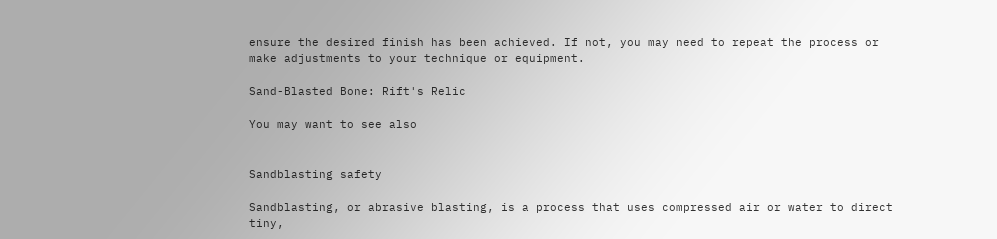ensure the desired finish has been achieved. If not, you may need to repeat the process or make adjustments to your technique or equipment.

Sand-Blasted Bone: Rift's Relic

You may want to see also


Sandblasting safety

Sandblasting, or abrasive blasting, is a process that uses compressed air or water to direct tiny,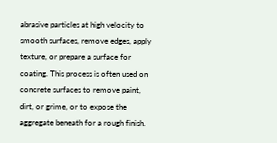abrasive particles at high velocity to smooth surfaces, remove edges, apply texture, or prepare a surface for coating. This process is often used on concrete surfaces to remove paint, dirt, or grime, or to expose the aggregate beneath for a rough finish.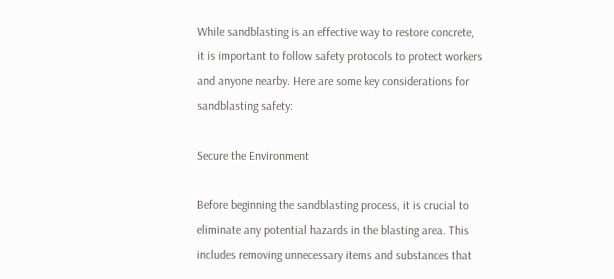While sandblasting is an effective way to restore concrete, it is important to follow safety protocols to protect workers and anyone nearby. Here are some key considerations for sandblasting safety:

Secure the Environment

Before beginning the sandblasting process, it is crucial to eliminate any potential hazards in the blasting area. This includes removing unnecessary items and substances that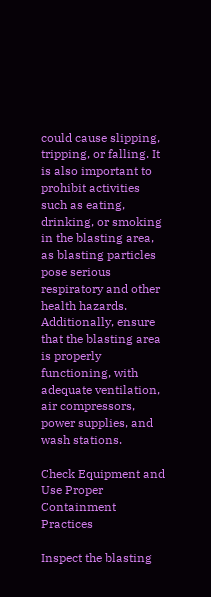could cause slipping, tripping, or falling. It is also important to prohibit activities such as eating, drinking, or smoking in the blasting area, as blasting particles pose serious respiratory and other health hazards. Additionally, ensure that the blasting area is properly functioning, with adequate ventilation, air compressors, power supplies, and wash stations.

Check Equipment and Use Proper Containment Practices

Inspect the blasting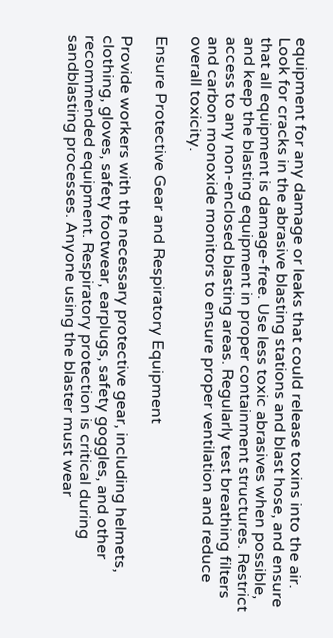equipment for any damage or leaks that could release toxins into the air. Look for cracks in the abrasive blasting stations and blast hose, and ensure that all equipment is damage-free. Use less toxic abrasives when possible, and keep the blasting equipment in proper containment structures. Restrict access to any non-enclosed blasting areas. Regularly test breathing filters and carbon monoxide monitors to ensure proper ventilation and reduce overall toxicity.

Ensure Protective Gear and Respiratory Equipment

Provide workers with the necessary protective gear, including helmets, clothing, gloves, safety footwear, earplugs, safety goggles, and other recommended equipment. Respiratory protection is critical during sandblasting processes. Anyone using the blaster must wear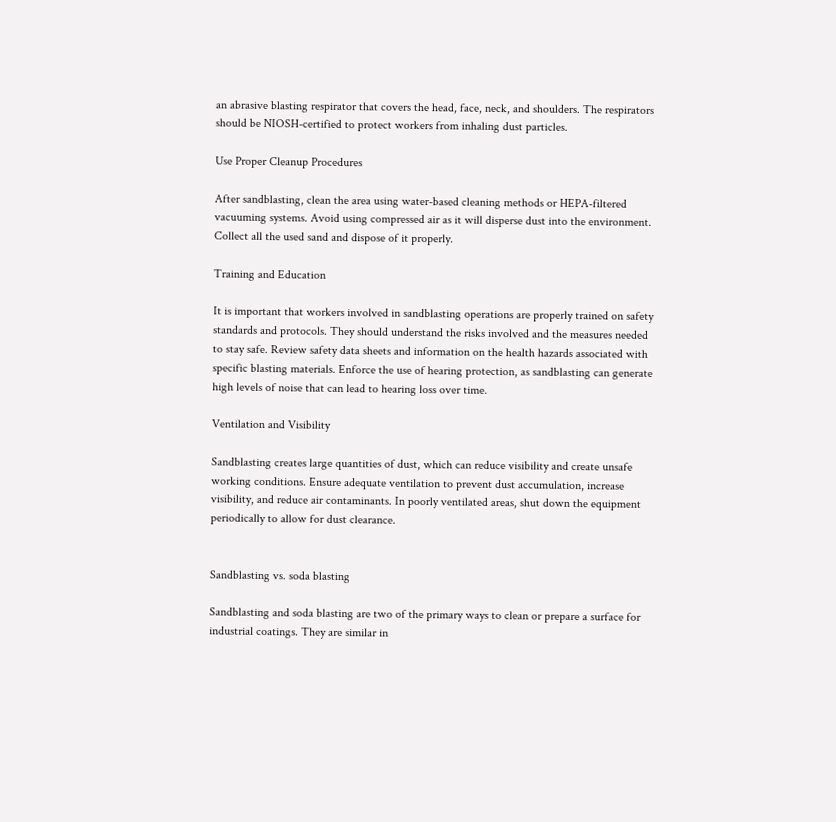an abrasive blasting respirator that covers the head, face, neck, and shoulders. The respirators should be NIOSH-certified to protect workers from inhaling dust particles.

Use Proper Cleanup Procedures

After sandblasting, clean the area using water-based cleaning methods or HEPA-filtered vacuuming systems. Avoid using compressed air as it will disperse dust into the environment. Collect all the used sand and dispose of it properly.

Training and Education

It is important that workers involved in sandblasting operations are properly trained on safety standards and protocols. They should understand the risks involved and the measures needed to stay safe. Review safety data sheets and information on the health hazards associated with specific blasting materials. Enforce the use of hearing protection, as sandblasting can generate high levels of noise that can lead to hearing loss over time.

Ventilation and Visibility

Sandblasting creates large quantities of dust, which can reduce visibility and create unsafe working conditions. Ensure adequate ventilation to prevent dust accumulation, increase visibility, and reduce air contaminants. In poorly ventilated areas, shut down the equipment periodically to allow for dust clearance.


Sandblasting vs. soda blasting

Sandblasting and soda blasting are two of the primary ways to clean or prepare a surface for industrial coatings. They are similar in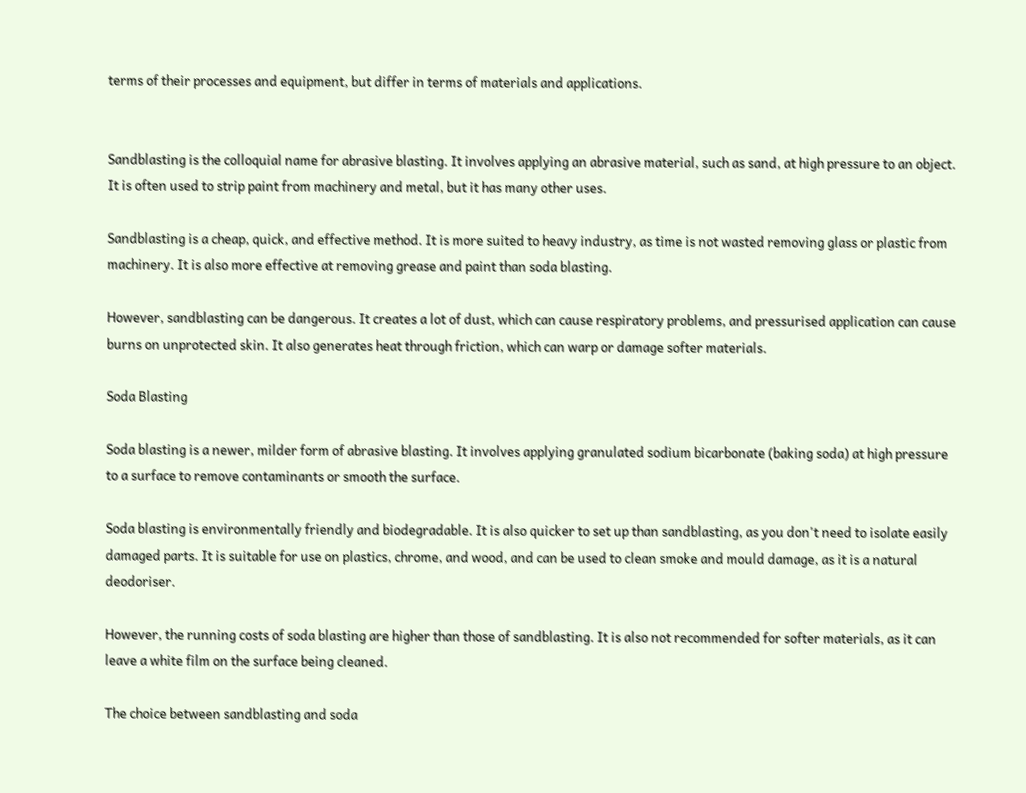terms of their processes and equipment, but differ in terms of materials and applications.


Sandblasting is the colloquial name for abrasive blasting. It involves applying an abrasive material, such as sand, at high pressure to an object. It is often used to strip paint from machinery and metal, but it has many other uses.

Sandblasting is a cheap, quick, and effective method. It is more suited to heavy industry, as time is not wasted removing glass or plastic from machinery. It is also more effective at removing grease and paint than soda blasting.

However, sandblasting can be dangerous. It creates a lot of dust, which can cause respiratory problems, and pressurised application can cause burns on unprotected skin. It also generates heat through friction, which can warp or damage softer materials.

Soda Blasting

Soda blasting is a newer, milder form of abrasive blasting. It involves applying granulated sodium bicarbonate (baking soda) at high pressure to a surface to remove contaminants or smooth the surface.

Soda blasting is environmentally friendly and biodegradable. It is also quicker to set up than sandblasting, as you don't need to isolate easily damaged parts. It is suitable for use on plastics, chrome, and wood, and can be used to clean smoke and mould damage, as it is a natural deodoriser.

However, the running costs of soda blasting are higher than those of sandblasting. It is also not recommended for softer materials, as it can leave a white film on the surface being cleaned.

The choice between sandblasting and soda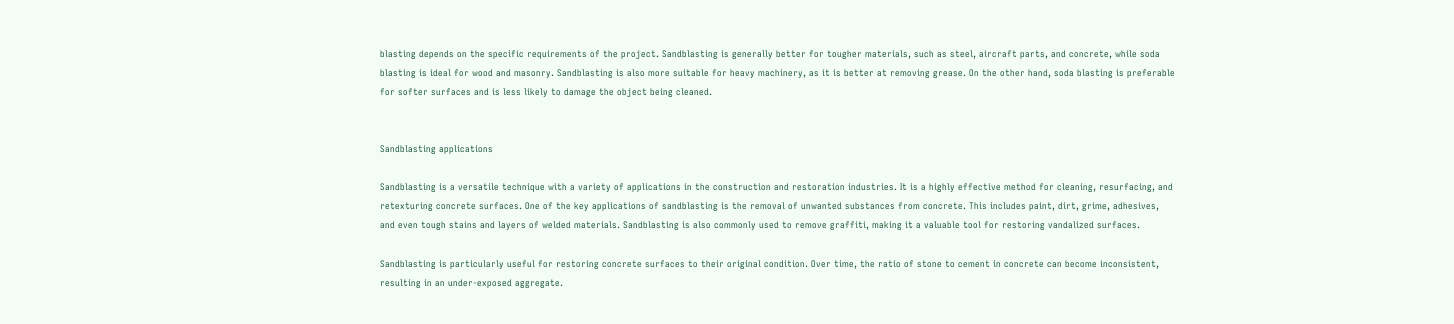blasting depends on the specific requirements of the project. Sandblasting is generally better for tougher materials, such as steel, aircraft parts, and concrete, while soda blasting is ideal for wood and masonry. Sandblasting is also more suitable for heavy machinery, as it is better at removing grease. On the other hand, soda blasting is preferable for softer surfaces and is less likely to damage the object being cleaned.


Sandblasting applications

Sandblasting is a versatile technique with a variety of applications in the construction and restoration industries. It is a highly effective method for cleaning, resurfacing, and retexturing concrete surfaces. One of the key applications of sandblasting is the removal of unwanted substances from concrete. This includes paint, dirt, grime, adhesives, and even tough stains and layers of welded materials. Sandblasting is also commonly used to remove graffiti, making it a valuable tool for restoring vandalized surfaces.

Sandblasting is particularly useful for restoring concrete surfaces to their original condition. Over time, the ratio of stone to cement in concrete can become inconsistent, resulting in an under-exposed aggregate.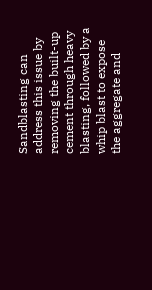Sandblasting can address this issue by removing the built-up cement through heavy blasting, followed by a whip blast to expose the aggregate and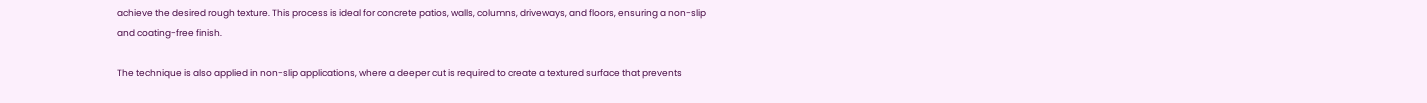achieve the desired rough texture. This process is ideal for concrete patios, walls, columns, driveways, and floors, ensuring a non-slip and coating-free finish.

The technique is also applied in non-slip applications, where a deeper cut is required to create a textured surface that prevents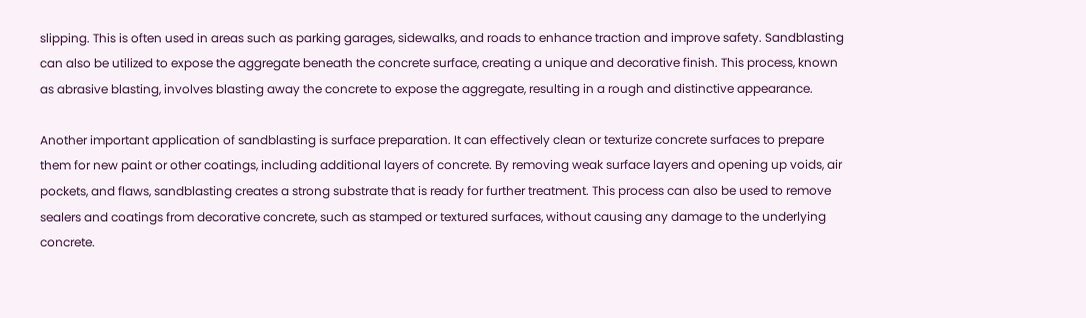slipping. This is often used in areas such as parking garages, sidewalks, and roads to enhance traction and improve safety. Sandblasting can also be utilized to expose the aggregate beneath the concrete surface, creating a unique and decorative finish. This process, known as abrasive blasting, involves blasting away the concrete to expose the aggregate, resulting in a rough and distinctive appearance.

Another important application of sandblasting is surface preparation. It can effectively clean or texturize concrete surfaces to prepare them for new paint or other coatings, including additional layers of concrete. By removing weak surface layers and opening up voids, air pockets, and flaws, sandblasting creates a strong substrate that is ready for further treatment. This process can also be used to remove sealers and coatings from decorative concrete, such as stamped or textured surfaces, without causing any damage to the underlying concrete.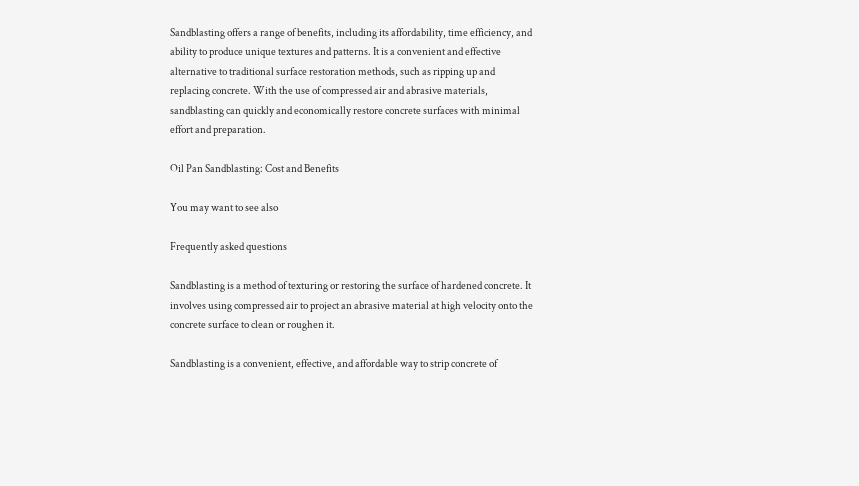Sandblasting offers a range of benefits, including its affordability, time efficiency, and ability to produce unique textures and patterns. It is a convenient and effective alternative to traditional surface restoration methods, such as ripping up and replacing concrete. With the use of compressed air and abrasive materials, sandblasting can quickly and economically restore concrete surfaces with minimal effort and preparation.

Oil Pan Sandblasting: Cost and Benefits

You may want to see also

Frequently asked questions

Sandblasting is a method of texturing or restoring the surface of hardened concrete. It involves using compressed air to project an abrasive material at high velocity onto the concrete surface to clean or roughen it.

Sandblasting is a convenient, effective, and affordable way to strip concrete of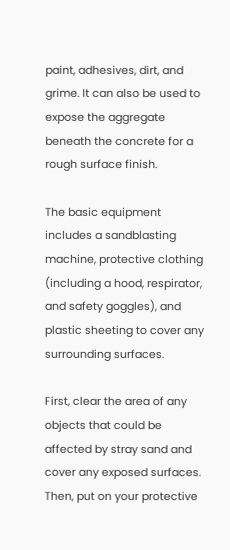paint, adhesives, dirt, and grime. It can also be used to expose the aggregate beneath the concrete for a rough surface finish.

The basic equipment includes a sandblasting machine, protective clothing (including a hood, respirator, and safety goggles), and plastic sheeting to cover any surrounding surfaces.

First, clear the area of any objects that could be affected by stray sand and cover any exposed surfaces. Then, put on your protective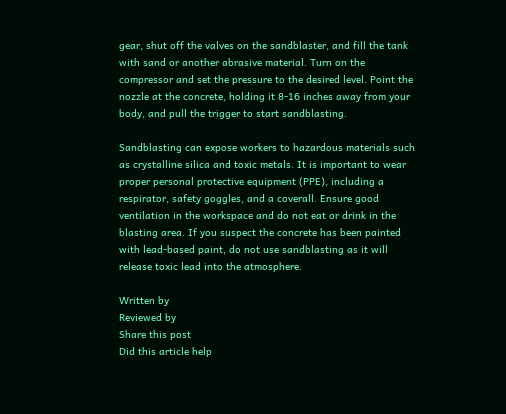gear, shut off the valves on the sandblaster, and fill the tank with sand or another abrasive material. Turn on the compressor and set the pressure to the desired level. Point the nozzle at the concrete, holding it 8-16 inches away from your body, and pull the trigger to start sandblasting.

Sandblasting can expose workers to hazardous materials such as crystalline silica and toxic metals. It is important to wear proper personal protective equipment (PPE), including a respirator, safety goggles, and a coverall. Ensure good ventilation in the workspace and do not eat or drink in the blasting area. If you suspect the concrete has been painted with lead-based paint, do not use sandblasting as it will release toxic lead into the atmosphere.

Written by
Reviewed by
Share this post
Did this article help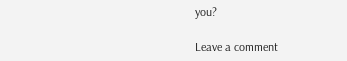you?

Leave a comment